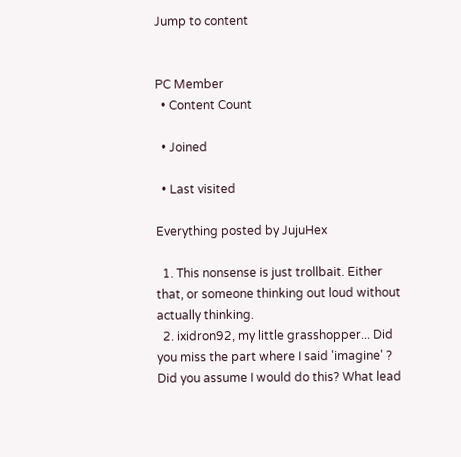Jump to content


PC Member
  • Content Count

  • Joined

  • Last visited

Everything posted by JujuHex

  1. This nonsense is just trollbait. Either that, or someone thinking out loud without actually thinking.
  2. ixidron92, my little grasshopper... Did you miss the part where I said 'imagine' ? Did you assume I would do this? What lead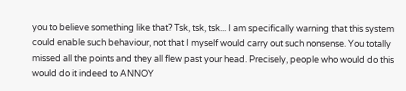you to believe something like that? Tsk, tsk, tsk... I am specifically warning that this system could enable such behaviour, not that I myself would carry out such nonsense. You totally missed all the points and they all flew past your head. Precisely, people who would do this would do it indeed to ANNOY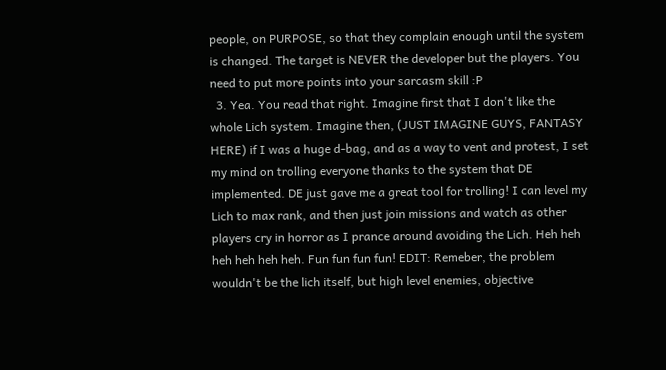people, on PURPOSE, so that they complain enough until the system is changed. The target is NEVER the developer but the players. You need to put more points into your sarcasm skill :P
  3. Yea. You read that right. Imagine first that I don't like the whole Lich system. Imagine then, (JUST IMAGINE GUYS, FANTASY HERE) if I was a huge d-bag, and as a way to vent and protest, I set my mind on trolling everyone thanks to the system that DE implemented. DE just gave me a great tool for trolling! I can level my Lich to max rank, and then just join missions and watch as other players cry in horror as I prance around avoiding the Lich. Heh heh heh heh heh heh. Fun fun fun fun! EDIT: Remeber, the problem wouldn't be the lich itself, but high level enemies, objective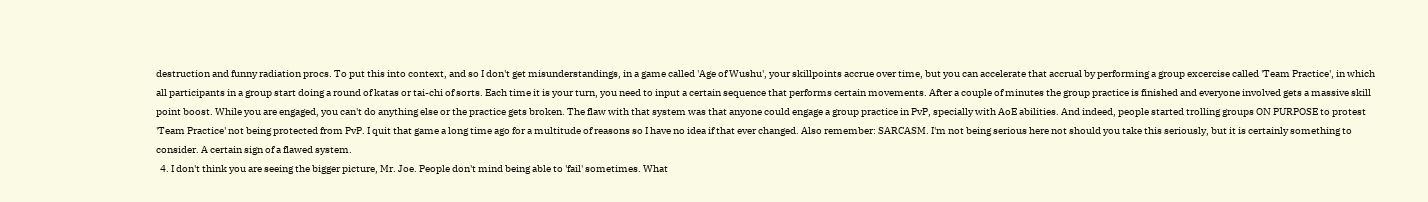destruction and funny radiation procs. To put this into context, and so I don't get misunderstandings, in a game called 'Age of Wushu', your skillpoints accrue over time, but you can accelerate that accrual by performing a group excercise called 'Team Practice', in which all participants in a group start doing a round of katas or tai-chi of sorts. Each time it is your turn, you need to input a certain sequence that performs certain movements. After a couple of minutes the group practice is finished and everyone involved gets a massive skill point boost. While you are engaged, you can't do anything else or the practice gets broken. The flaw with that system was that anyone could engage a group practice in PvP, specially with AoE abilities. And indeed, people started trolling groups ON PURPOSE to protest 'Team Practice' not being protected from PvP. I quit that game a long time ago for a multitude of reasons so I have no idea if that ever changed. Also remember: SARCASM. I'm not being serious here not should you take this seriously, but it is certainly something to consider. A certain sign of a flawed system.
  4. I don't think you are seeing the bigger picture, Mr. Joe. People don't mind being able to 'fail' sometimes. What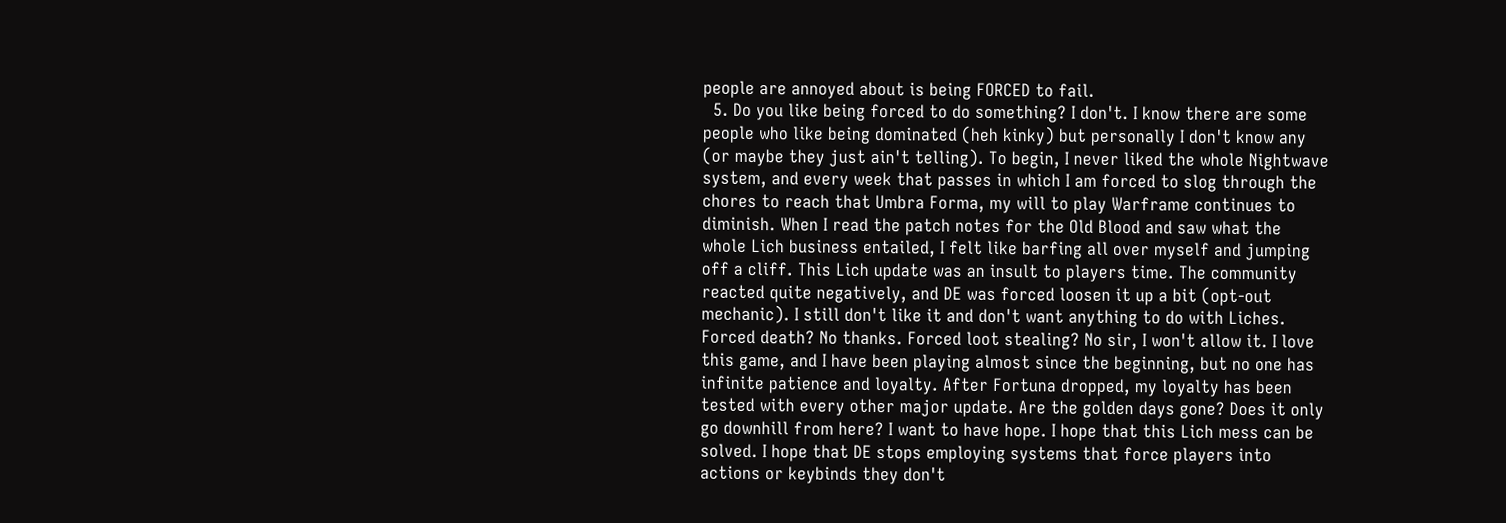people are annoyed about is being FORCED to fail.
  5. Do you like being forced to do something? I don't. I know there are some people who like being dominated (heh kinky) but personally I don't know any (or maybe they just ain't telling). To begin, I never liked the whole Nightwave system, and every week that passes in which I am forced to slog through the chores to reach that Umbra Forma, my will to play Warframe continues to diminish. When I read the patch notes for the Old Blood and saw what the whole Lich business entailed, I felt like barfing all over myself and jumping off a cliff. This Lich update was an insult to players time. The community reacted quite negatively, and DE was forced loosen it up a bit (opt-out mechanic). I still don't like it and don't want anything to do with Liches. Forced death? No thanks. Forced loot stealing? No sir, I won't allow it. I love this game, and I have been playing almost since the beginning, but no one has infinite patience and loyalty. After Fortuna dropped, my loyalty has been tested with every other major update. Are the golden days gone? Does it only go downhill from here? I want to have hope. I hope that this Lich mess can be solved. I hope that DE stops employing systems that force players into actions or keybinds they don't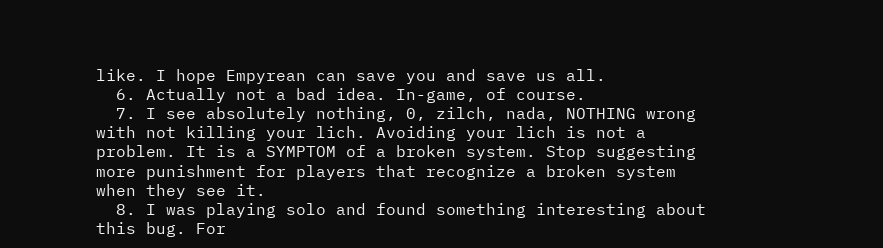like. I hope Empyrean can save you and save us all.
  6. Actually not a bad idea. In-game, of course.
  7. I see absolutely nothing, 0, zilch, nada, NOTHING wrong with not killing your lich. Avoiding your lich is not a problem. It is a SYMPTOM of a broken system. Stop suggesting more punishment for players that recognize a broken system when they see it.
  8. I was playing solo and found something interesting about this bug. For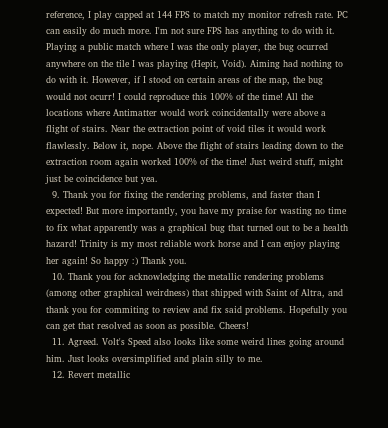reference, I play capped at 144 FPS to match my monitor refresh rate. PC can easily do much more. I'm not sure FPS has anything to do with it. Playing a public match where I was the only player, the bug ocurred anywhere on the tile I was playing (Hepit, Void). Aiming had nothing to do with it. However, if I stood on certain areas of the map, the bug would not ocurr! I could reproduce this 100% of the time! All the locations where Antimatter would work coincidentally were above a flight of stairs. Near the extraction point of void tiles it would work flawlessly. Below it, nope. Above the flight of stairs leading down to the extraction room again worked 100% of the time! Just weird stuff, might just be coincidence but yea.
  9. Thank you for fixing the rendering problems, and faster than I expected! But more importantly, you have my praise for wasting no time to fix what apparently was a graphical bug that turned out to be a health hazard! Trinity is my most reliable work horse and I can enjoy playing her again! So happy :) Thank you.
  10. Thank you for acknowledging the metallic rendering problems (among other graphical weirdness) that shipped with Saint of Altra, and thank you for commiting to review and fix said problems. Hopefully you can get that resolved as soon as possible. Cheers!
  11. Agreed. Volt's Speed also looks like some weird lines going around him. Just looks oversimplified and plain silly to me.
  12. Revert metallic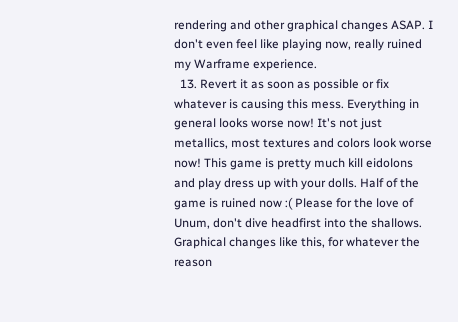rendering and other graphical changes ASAP. I don't even feel like playing now, really ruined my Warframe experience.
  13. Revert it as soon as possible or fix whatever is causing this mess. Everything in general looks worse now! It's not just metallics, most textures and colors look worse now! This game is pretty much kill eidolons and play dress up with your dolls. Half of the game is ruined now :( Please for the love of Unum, don't dive headfirst into the shallows. Graphical changes like this, for whatever the reason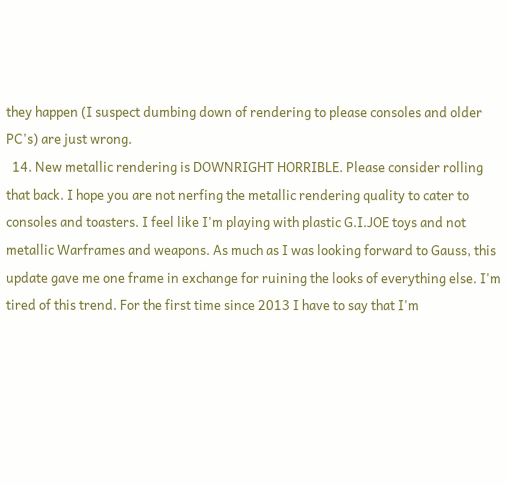they happen (I suspect dumbing down of rendering to please consoles and older PC's) are just wrong.
  14. New metallic rendering is DOWNRIGHT HORRIBLE. Please consider rolling that back. I hope you are not nerfing the metallic rendering quality to cater to consoles and toasters. I feel like I'm playing with plastic G.I.JOE toys and not metallic Warframes and weapons. As much as I was looking forward to Gauss, this update gave me one frame in exchange for ruining the looks of everything else. I'm tired of this trend. For the first time since 2013 I have to say that I'm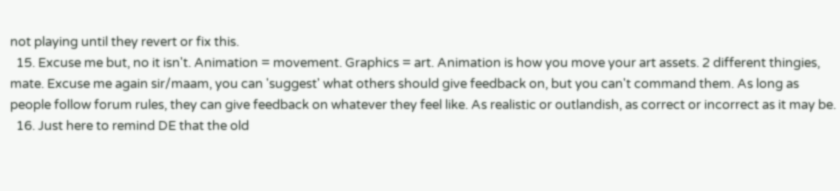not playing until they revert or fix this.
  15. Excuse me but, no it isn't. Animation = movement. Graphics = art. Animation is how you move your art assets. 2 different thingies, mate. Excuse me again sir/maam, you can 'suggest' what others should give feedback on, but you can't command them. As long as people follow forum rules, they can give feedback on whatever they feel like. As realistic or outlandish, as correct or incorrect as it may be.
  16. Just here to remind DE that the old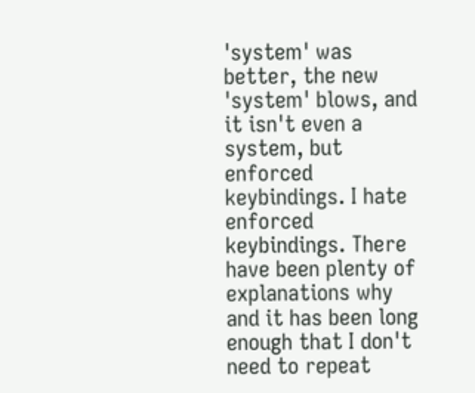'system' was better, the new 'system' blows, and it isn't even a system, but enforced keybindings. I hate enforced keybindings. There have been plenty of explanations why and it has been long enough that I don't need to repeat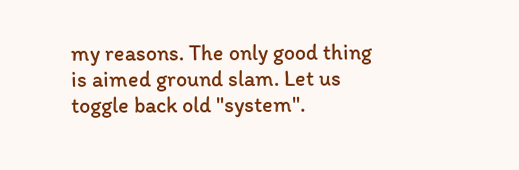my reasons. The only good thing is aimed ground slam. Let us toggle back old "system".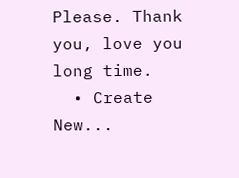Please. Thank you, love you long time.
  • Create New...